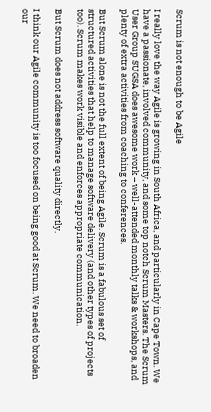Scrum is not enough to be Agile

I really love the way Agile is growing in South Africa, and particularly in Cape Town. We have a passionate, involved community, and some top notch Scrum Masters. The Scrum User Group SUGSA does awesome work – well-attended monthly talks & workshops, and plenty of extra activities from coaching to conferences.

But Scrum alone is not the full extent of being Agile. Scrum is a fabulous set of structured activities that help to manage software delivery (and other types of projects too). Scrum makes work visible and enforces appropriate communication.

But Scrum does not address software quality directly.

I think our Agile community is too focused on being good at Scrum. We need to broaden our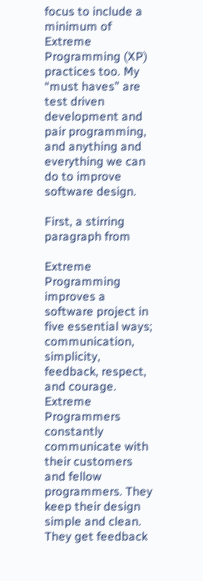focus to include a minimum of Extreme Programming (XP) practices too. My “must haves” are test driven development and pair programming, and anything and everything we can do to improve software design.

First, a stirring paragraph from

Extreme Programming improves a software project in five essential ways; communication, simplicity, feedback, respect, and courage. Extreme Programmers constantly communicate with their customers and fellow programmers. They keep their design simple and clean. They get feedback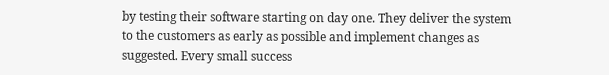by testing their software starting on day one. They deliver the system to the customers as early as possible and implement changes as suggested. Every small success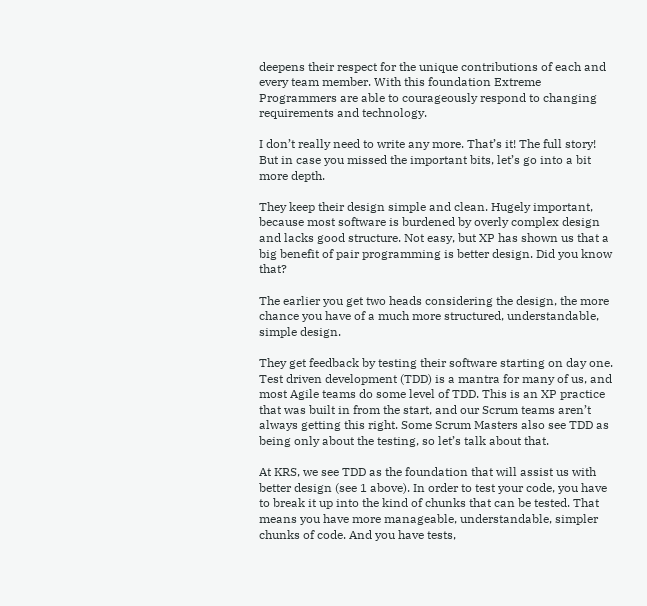deepens their respect for the unique contributions of each and every team member. With this foundation Extreme Programmers are able to courageously respond to changing requirements and technology.

I don’t really need to write any more. That’s it! The full story! But in case you missed the important bits, let’s go into a bit more depth.

They keep their design simple and clean. Hugely important, because most software is burdened by overly complex design and lacks good structure. Not easy, but XP has shown us that a big benefit of pair programming is better design. Did you know that?

The earlier you get two heads considering the design, the more chance you have of a much more structured, understandable, simple design.

They get feedback by testing their software starting on day one. Test driven development (TDD) is a mantra for many of us, and most Agile teams do some level of TDD. This is an XP practice that was built in from the start, and our Scrum teams aren’t always getting this right. Some Scrum Masters also see TDD as being only about the testing, so let’s talk about that.

At KRS, we see TDD as the foundation that will assist us with better design (see 1 above). In order to test your code, you have to break it up into the kind of chunks that can be tested. That means you have more manageable, understandable, simpler chunks of code. And you have tests,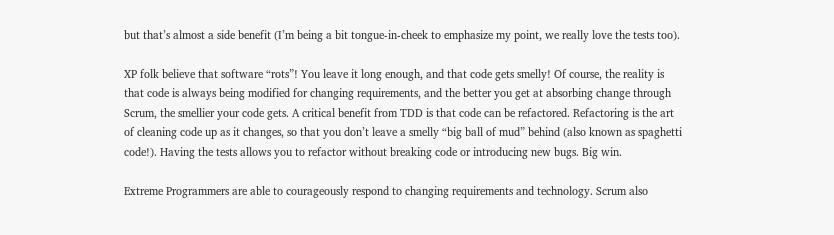but that’s almost a side benefit (I’m being a bit tongue-in-cheek to emphasize my point, we really love the tests too).

XP folk believe that software “rots”! You leave it long enough, and that code gets smelly! Of course, the reality is that code is always being modified for changing requirements, and the better you get at absorbing change through Scrum, the smellier your code gets. A critical benefit from TDD is that code can be refactored. Refactoring is the art of cleaning code up as it changes, so that you don’t leave a smelly “big ball of mud” behind (also known as spaghetti code!). Having the tests allows you to refactor without breaking code or introducing new bugs. Big win.

Extreme Programmers are able to courageously respond to changing requirements and technology. Scrum also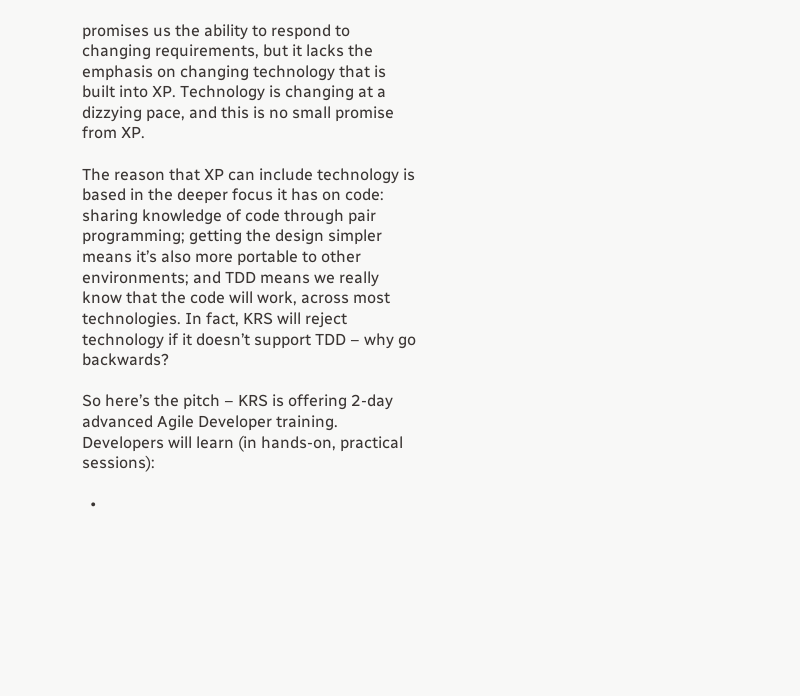promises us the ability to respond to changing requirements, but it lacks the emphasis on changing technology that is built into XP. Technology is changing at a dizzying pace, and this is no small promise from XP.

The reason that XP can include technology is based in the deeper focus it has on code: sharing knowledge of code through pair programming; getting the design simpler means it’s also more portable to other environments; and TDD means we really know that the code will work, across most technologies. In fact, KRS will reject technology if it doesn’t support TDD – why go backwards?

So here’s the pitch – KRS is offering 2-day advanced Agile Developer training. Developers will learn (in hands-on, practical sessions):

  •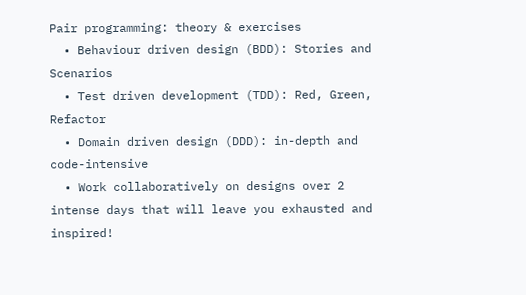Pair programming: theory & exercises
  • Behaviour driven design (BDD): Stories and Scenarios
  • Test driven development (TDD): Red, Green, Refactor
  • Domain driven design (DDD): in-depth and code-intensive
  • Work collaboratively on designs over 2 intense days that will leave you exhausted and inspired!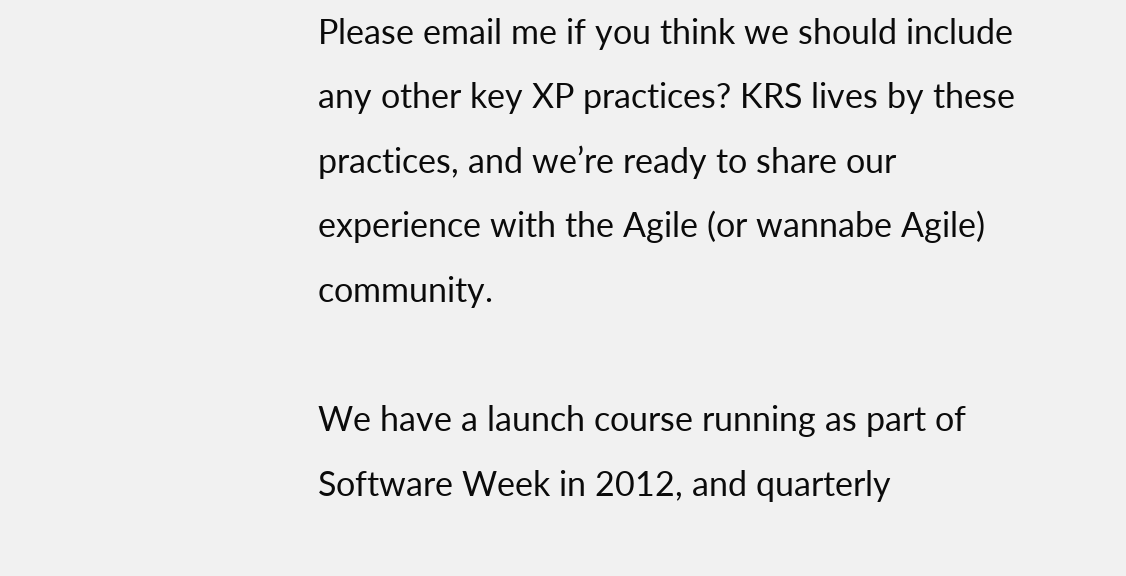Please email me if you think we should include any other key XP practices? KRS lives by these practices, and we’re ready to share our experience with the Agile (or wannabe Agile) community.

We have a launch course running as part of Software Week in 2012, and quarterly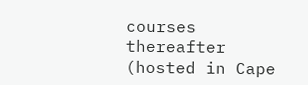courses thereafter (hosted in Cape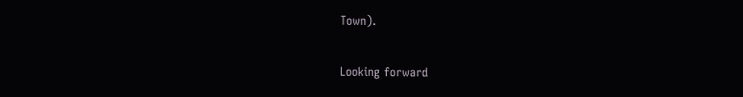Town).

Looking forward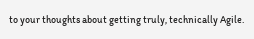to your thoughts about getting truly, technically Agile.